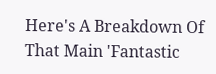Here's A Breakdown Of That Main 'Fantastic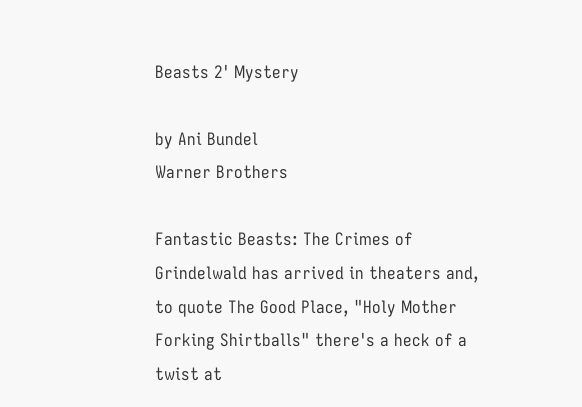Beasts 2' Mystery

by Ani Bundel
Warner Brothers

Fantastic Beasts: The Crimes of Grindelwald has arrived in theaters and, to quote The Good Place, "Holy Mother Forking Shirtballs" there's a heck of a twist at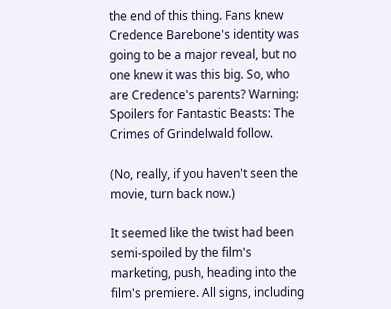the end of this thing. Fans knew Credence Barebone's identity was going to be a major reveal, but no one knew it was this big. So, who are Credence's parents? Warning: Spoilers for Fantastic Beasts: The Crimes of Grindelwald follow.

(No, really, if you haven't seen the movie, turn back now.)

It seemed like the twist had been semi-spoiled by the film's marketing, push, heading into the film's premiere. All signs, including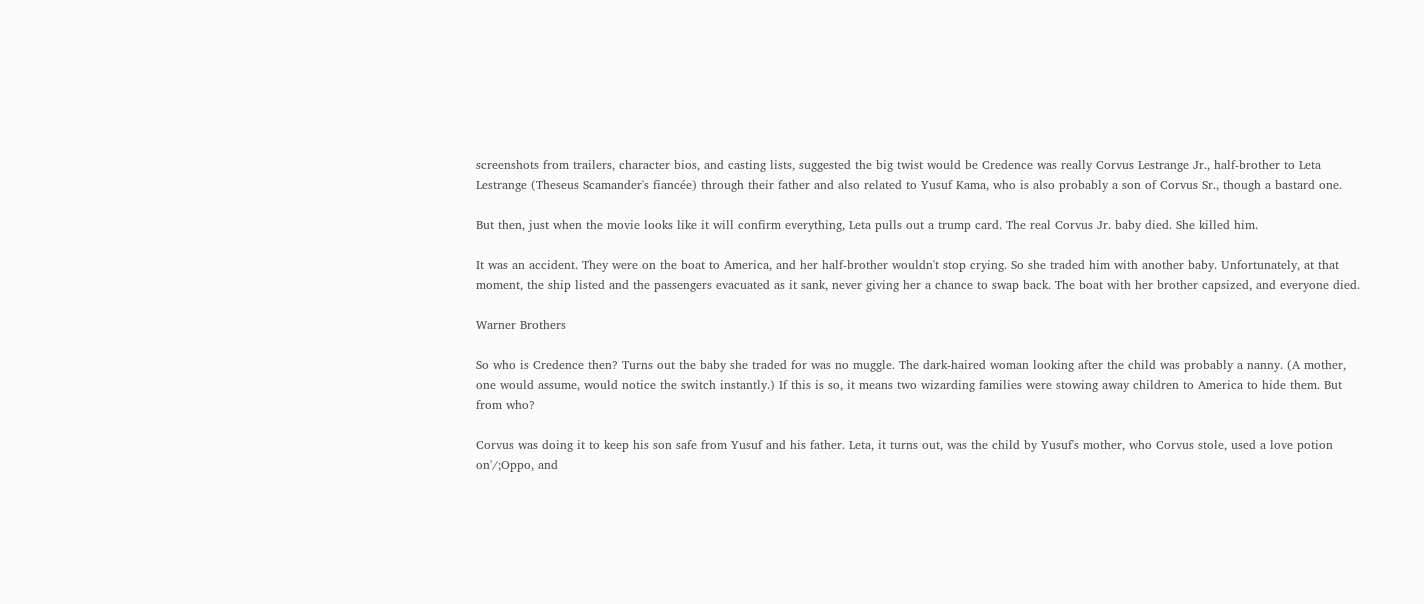screenshots from trailers, character bios, and casting lists, suggested the big twist would be Credence was really Corvus Lestrange Jr., half-brother to Leta Lestrange (Theseus Scamander's fiancée) through their father and also related to Yusuf Kama, who is also probably a son of Corvus Sr., though a bastard one.

But then, just when the movie looks like it will confirm everything, Leta pulls out a trump card. The real Corvus Jr. baby died. She killed him.

It was an accident. They were on the boat to America, and her half-brother wouldn't stop crying. So she traded him with another baby. Unfortunately, at that moment, the ship listed and the passengers evacuated as it sank, never giving her a chance to swap back. The boat with her brother capsized, and everyone died.

Warner Brothers

So who is Credence then? Turns out the baby she traded for was no muggle. The dark-haired woman looking after the child was probably a nanny. (A mother, one would assume, would notice the switch instantly.) If this is so, it means two wizarding families were stowing away children to America to hide them. But from who?

Corvus was doing it to keep his son safe from Yusuf and his father. Leta, it turns out, was the child by Yusuf's mother, who Corvus stole, used a love potion on'/;Oppo, and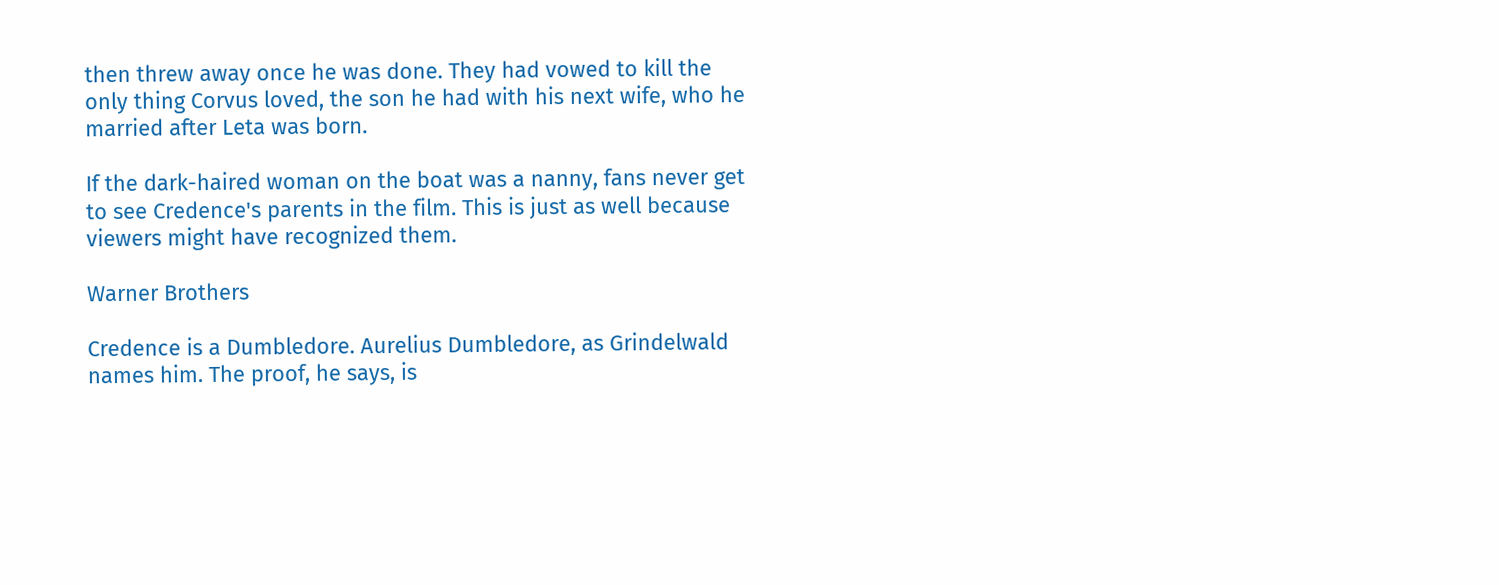then threw away once he was done. They had vowed to kill the only thing Corvus loved, the son he had with his next wife, who he married after Leta was born.

If the dark-haired woman on the boat was a nanny, fans never get to see Credence's parents in the film. This is just as well because viewers might have recognized them.

Warner Brothers

Credence is a Dumbledore. Aurelius Dumbledore, as Grindelwald names him. The proof, he says, is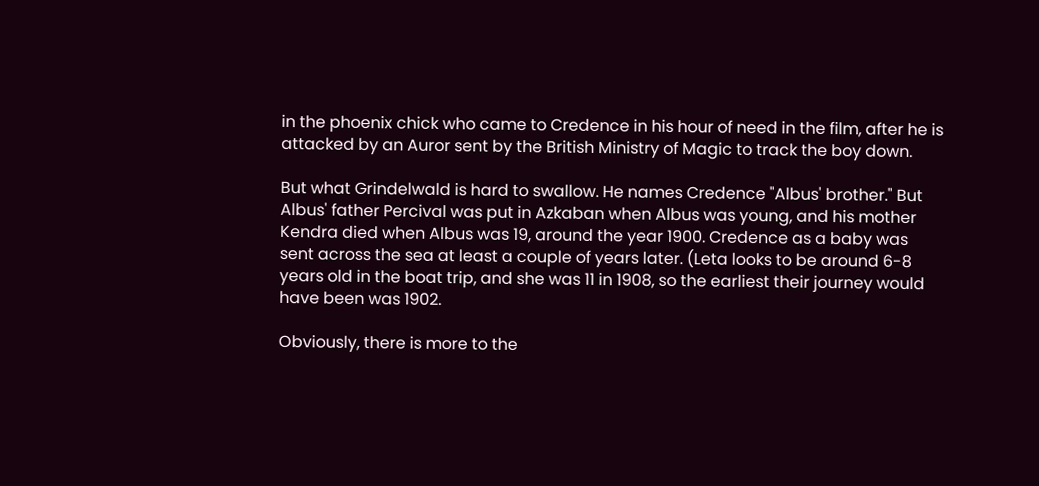in the phoenix chick who came to Credence in his hour of need in the film, after he is attacked by an Auror sent by the British Ministry of Magic to track the boy down.

But what Grindelwald is hard to swallow. He names Credence "Albus' brother." But Albus' father Percival was put in Azkaban when Albus was young, and his mother Kendra died when Albus was 19, around the year 1900. Credence as a baby was sent across the sea at least a couple of years later. (Leta looks to be around 6-8 years old in the boat trip, and she was 11 in 1908, so the earliest their journey would have been was 1902.

Obviously, there is more to the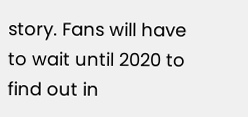story. Fans will have to wait until 2020 to find out in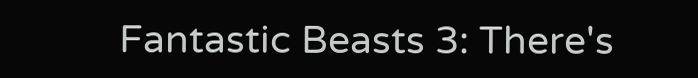Fantastic Beasts 3: There's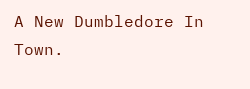A New Dumbledore In Town.